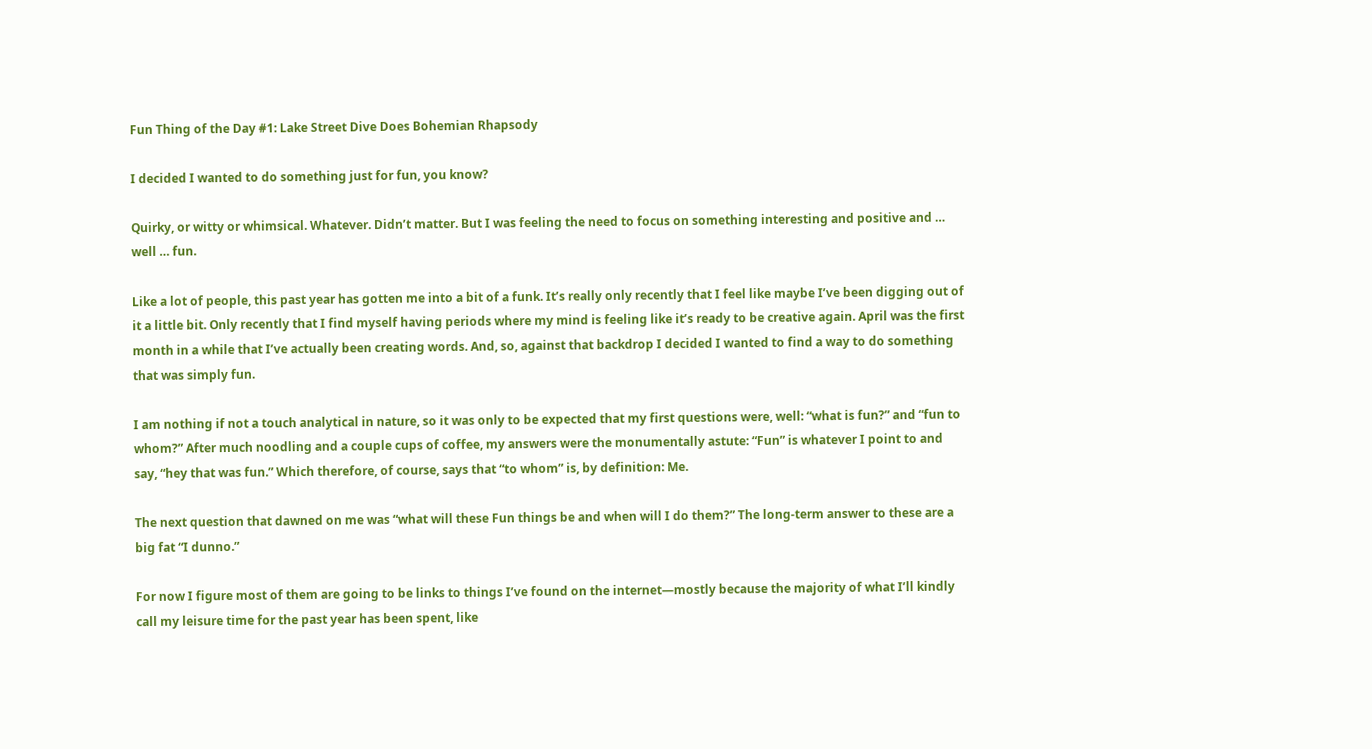Fun Thing of the Day #1: Lake Street Dive Does Bohemian Rhapsody

I decided I wanted to do something just for fun, you know?

Quirky, or witty or whimsical. Whatever. Didn’t matter. But I was feeling the need to focus on something interesting and positive and … well … fun.

Like a lot of people, this past year has gotten me into a bit of a funk. It’s really only recently that I feel like maybe I’ve been digging out of it a little bit. Only recently that I find myself having periods where my mind is feeling like it’s ready to be creative again. April was the first month in a while that I’ve actually been creating words. And, so, against that backdrop I decided I wanted to find a way to do something that was simply fun.

I am nothing if not a touch analytical in nature, so it was only to be expected that my first questions were, well: “what is fun?” and “fun to whom?” After much noodling and a couple cups of coffee, my answers were the monumentally astute: “Fun” is whatever I point to and say, “hey that was fun.” Which therefore, of course, says that “to whom” is, by definition: Me.

The next question that dawned on me was “what will these Fun things be and when will I do them?” The long-term answer to these are a big fat “I dunno.”

For now I figure most of them are going to be links to things I’ve found on the internet—mostly because the majority of what I’ll kindly call my leisure time for the past year has been spent, like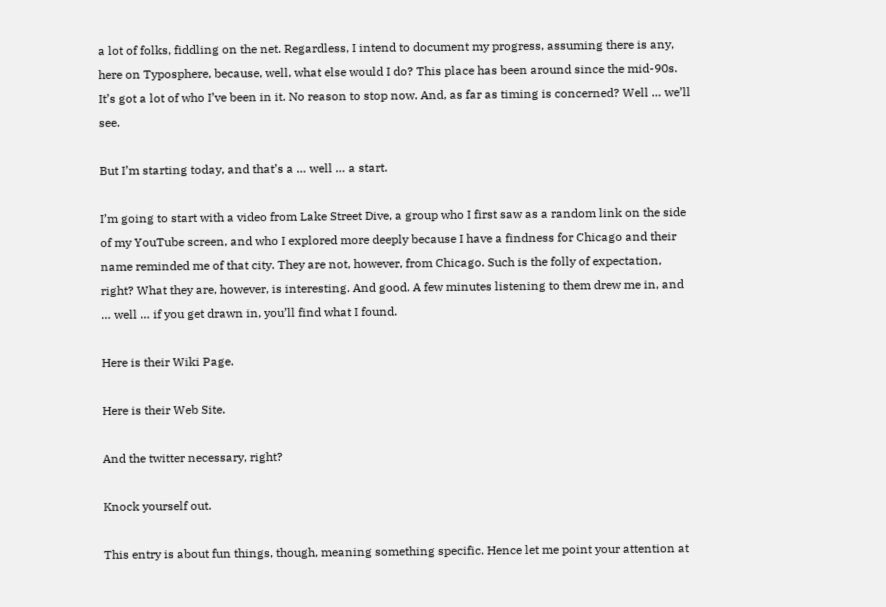a lot of folks, fiddling on the net. Regardless, I intend to document my progress, assuming there is any, here on Typosphere, because, well, what else would I do? This place has been around since the mid-90s. It’s got a lot of who I’ve been in it. No reason to stop now. And, as far as timing is concerned? Well … we’ll see.

But I’m starting today, and that’s a … well … a start.

I’m going to start with a video from Lake Street Dive, a group who I first saw as a random link on the side of my YouTube screen, and who I explored more deeply because I have a findness for Chicago and their name reminded me of that city. They are not, however, from Chicago. Such is the folly of expectation, right? What they are, however, is interesting. And good. A few minutes listening to them drew me in, and … well … if you get drawn in, you’ll find what I found.

Here is their Wiki Page.

Here is their Web Site.

And the twitter necessary, right?

Knock yourself out.

This entry is about fun things, though, meaning something specific. Hence let me point your attention at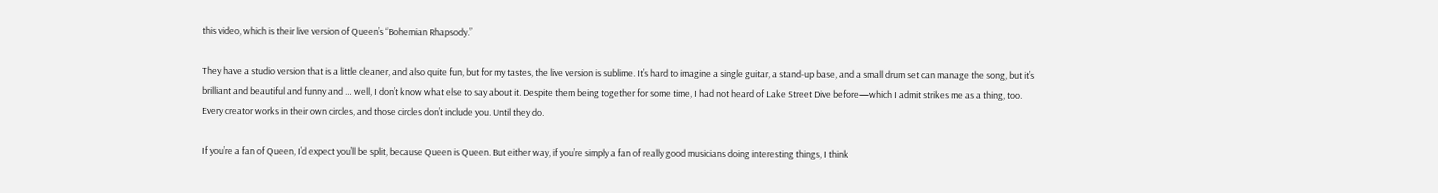this video, which is their live version of Queen’s “Bohemian Rhapsody.”

They have a studio version that is a little cleaner, and also quite fun, but for my tastes, the live version is sublime. It’s hard to imagine a single guitar, a stand-up base, and a small drum set can manage the song, but it’s brilliant and beautiful and funny and … well, I don’t know what else to say about it. Despite them being together for some time, I had not heard of Lake Street Dive before—which I admit strikes me as a thing, too. Every creator works in their own circles, and those circles don’t include you. Until they do.

If you’re a fan of Queen, I’d expect you’ll be split, because Queen is Queen. But either way, if you’re simply a fan of really good musicians doing interesting things, I think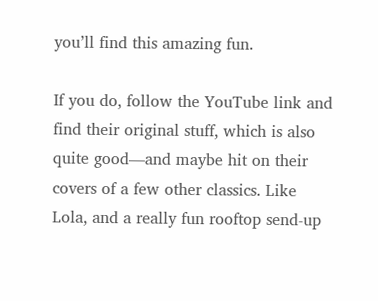you’ll find this amazing fun.

If you do, follow the YouTube link and find their original stuff, which is also quite good—and maybe hit on their covers of a few other classics. Like Lola, and a really fun rooftop send-up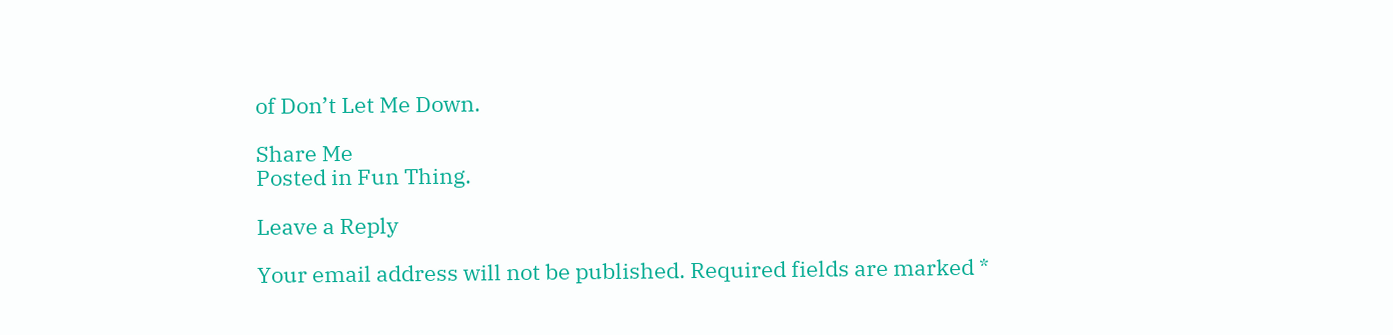of Don’t Let Me Down.

Share Me
Posted in Fun Thing.

Leave a Reply

Your email address will not be published. Required fields are marked *